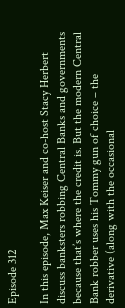Episode 312

In this episode, Max Keiser and co-host Stacy Herbert discuss banksters robbing Central Banks and governments because that’s where the credit is. But the modern Central Bank robber uses his Tommy gun of choice – the derivative (along with the occasional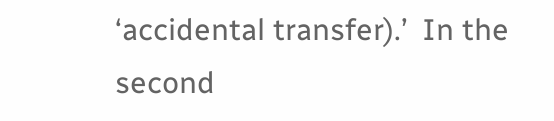‘accidental transfer).’  In the second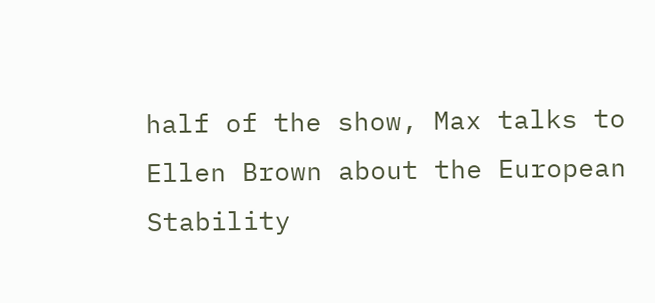half of the show, Max talks to Ellen Brown about the European Stability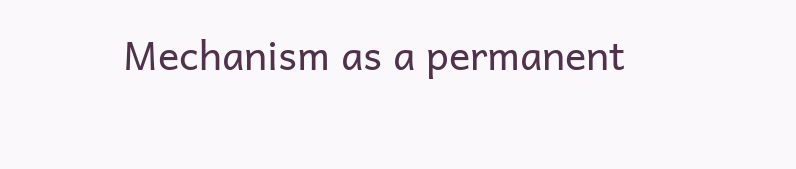Mechanism as a permanent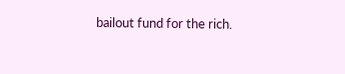bailout fund for the rich.